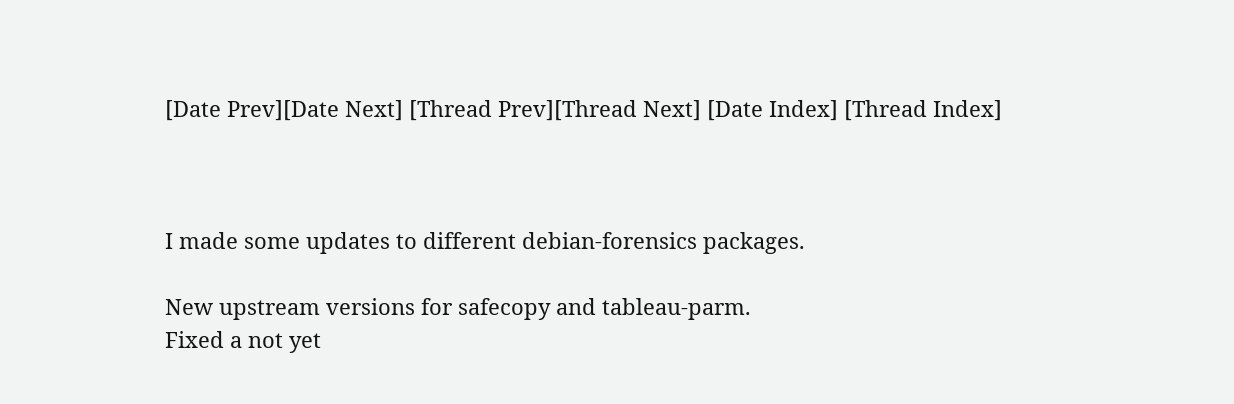[Date Prev][Date Next] [Thread Prev][Thread Next] [Date Index] [Thread Index]



I made some updates to different debian-forensics packages.

New upstream versions for safecopy and tableau-parm.
Fixed a not yet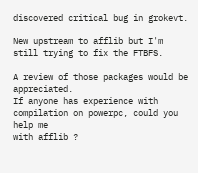discovered critical bug in grokevt.

New upstream to afflib but I'm still trying to fix the FTBFS.

A review of those packages would be appreciated.
If anyone has experience with compilation on powerpc, could you help me
with afflib ?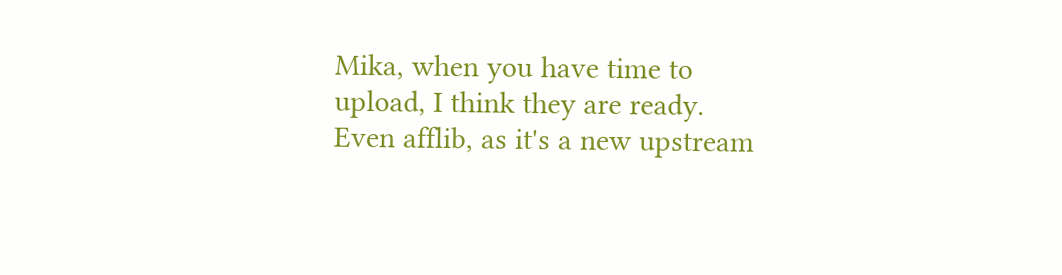Mika, when you have time to upload, I think they are ready.
Even afflib, as it's a new upstream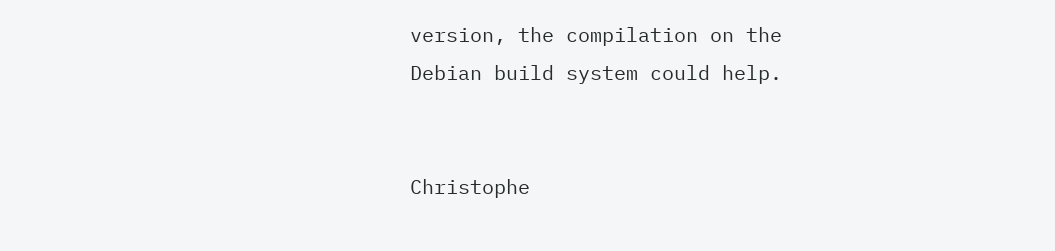version, the compilation on the
Debian build system could help.


Christophe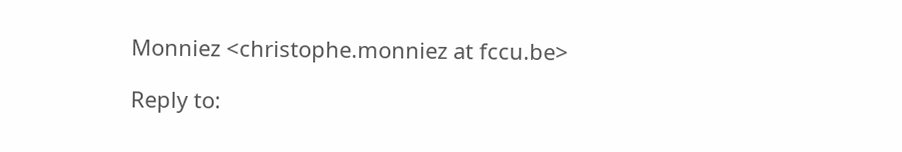Monniez <christophe.monniez at fccu.be>

Reply to: